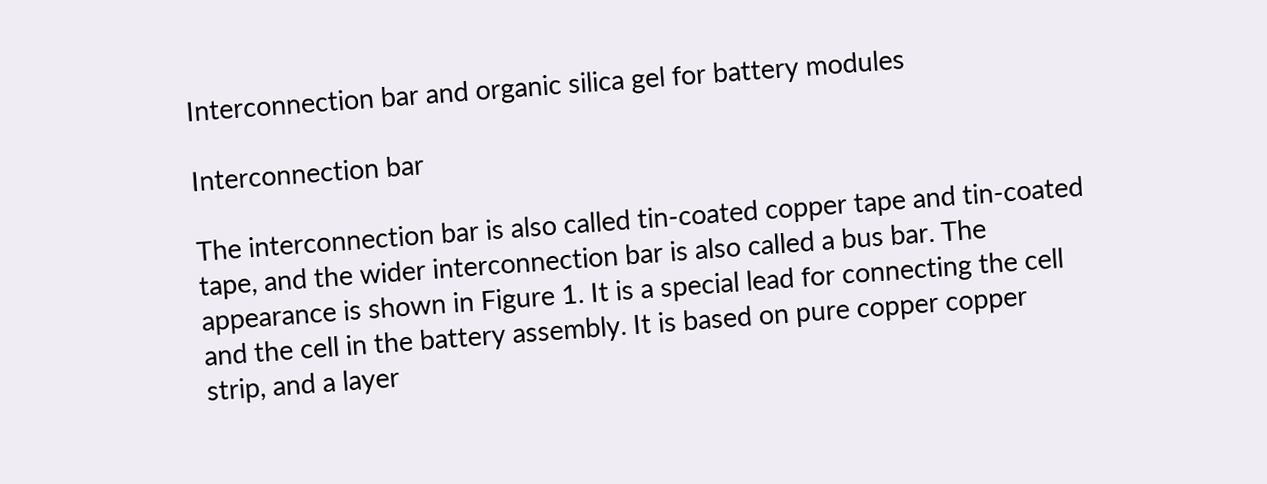Interconnection bar and organic silica gel for battery modules

Interconnection bar

The interconnection bar is also called tin-coated copper tape and tin-coated tape, and the wider interconnection bar is also called a bus bar. The appearance is shown in Figure 1. It is a special lead for connecting the cell and the cell in the battery assembly. It is based on pure copper copper strip, and a layer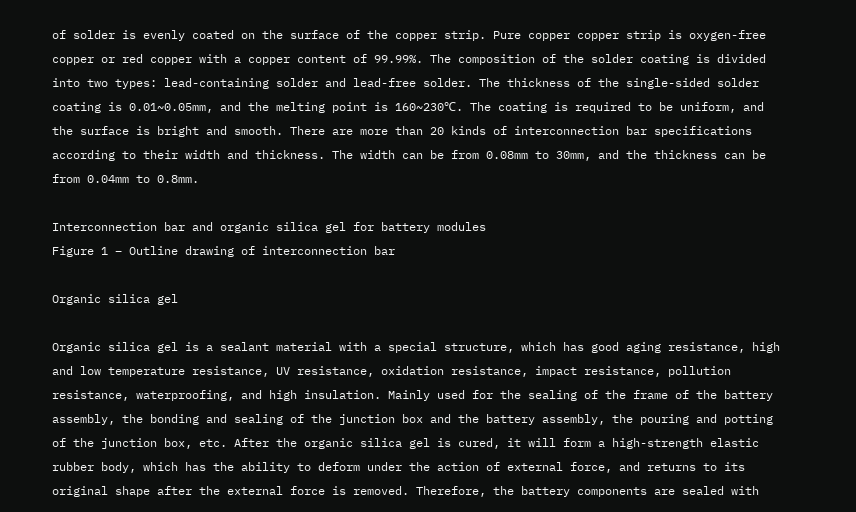of solder is evenly coated on the surface of the copper strip. Pure copper copper strip is oxygen-free copper or red copper with a copper content of 99.99%. The composition of the solder coating is divided into two types: lead-containing solder and lead-free solder. The thickness of the single-sided solder coating is 0.01~0.05mm, and the melting point is 160~230℃. The coating is required to be uniform, and the surface is bright and smooth. There are more than 20 kinds of interconnection bar specifications according to their width and thickness. The width can be from 0.08mm to 30mm, and the thickness can be from 0.04mm to 0.8mm.

Interconnection bar and organic silica gel for battery modules
Figure 1 – Outline drawing of interconnection bar

Organic silica gel

Organic silica gel is a sealant material with a special structure, which has good aging resistance, high and low temperature resistance, UV resistance, oxidation resistance, impact resistance, pollution resistance, waterproofing, and high insulation. Mainly used for the sealing of the frame of the battery assembly, the bonding and sealing of the junction box and the battery assembly, the pouring and potting of the junction box, etc. After the organic silica gel is cured, it will form a high-strength elastic rubber body, which has the ability to deform under the action of external force, and returns to its original shape after the external force is removed. Therefore, the battery components are sealed with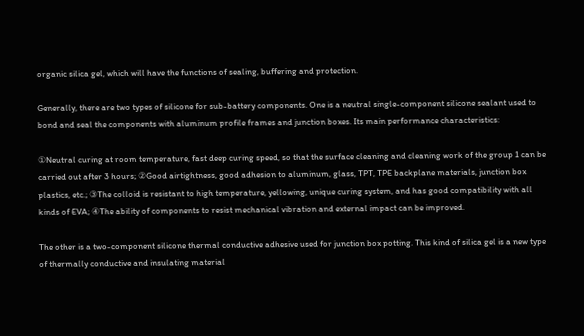organic silica gel, which will have the functions of sealing, buffering and protection.

Generally, there are two types of silicone for sub-battery components. One is a neutral single-component silicone sealant used to bond and seal the components with aluminum profile frames and junction boxes. Its main performance characteristics:

①Neutral curing at room temperature, fast deep curing speed, so that the surface cleaning and cleaning work of the group 1 can be carried out after 3 hours; ②Good airtightness, good adhesion to aluminum, glass, TPT, TPE backplane materials, junction box plastics, etc.; ③The colloid is resistant to high temperature, yellowing, unique curing system, and has good compatibility with all kinds of EVA; ④The ability of components to resist mechanical vibration and external impact can be improved.

The other is a two-component silicone thermal conductive adhesive used for junction box potting. This kind of silica gel is a new type of thermally conductive and insulating material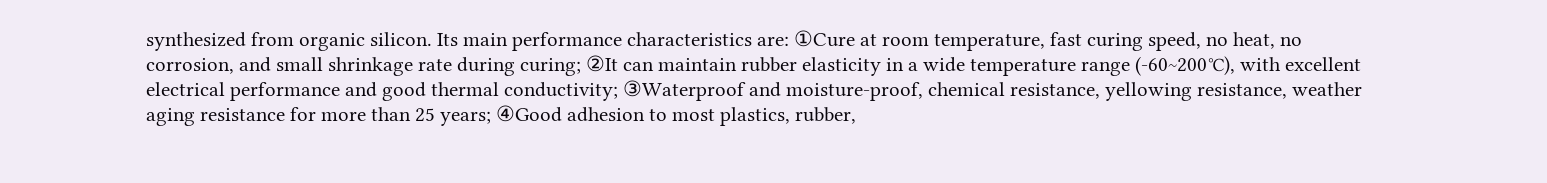synthesized from organic silicon. Its main performance characteristics are: ①Cure at room temperature, fast curing speed, no heat, no corrosion, and small shrinkage rate during curing; ②It can maintain rubber elasticity in a wide temperature range (-60~200℃), with excellent electrical performance and good thermal conductivity; ③Waterproof and moisture-proof, chemical resistance, yellowing resistance, weather aging resistance for more than 25 years; ④Good adhesion to most plastics, rubber,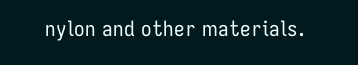nylon and other materials.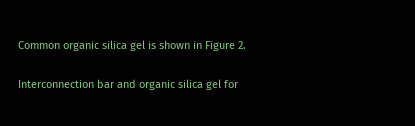Common organic silica gel is shown in Figure 2.

Interconnection bar and organic silica gel for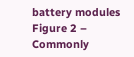battery modules
Figure 2 – Commonly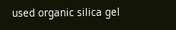used organic silica gel